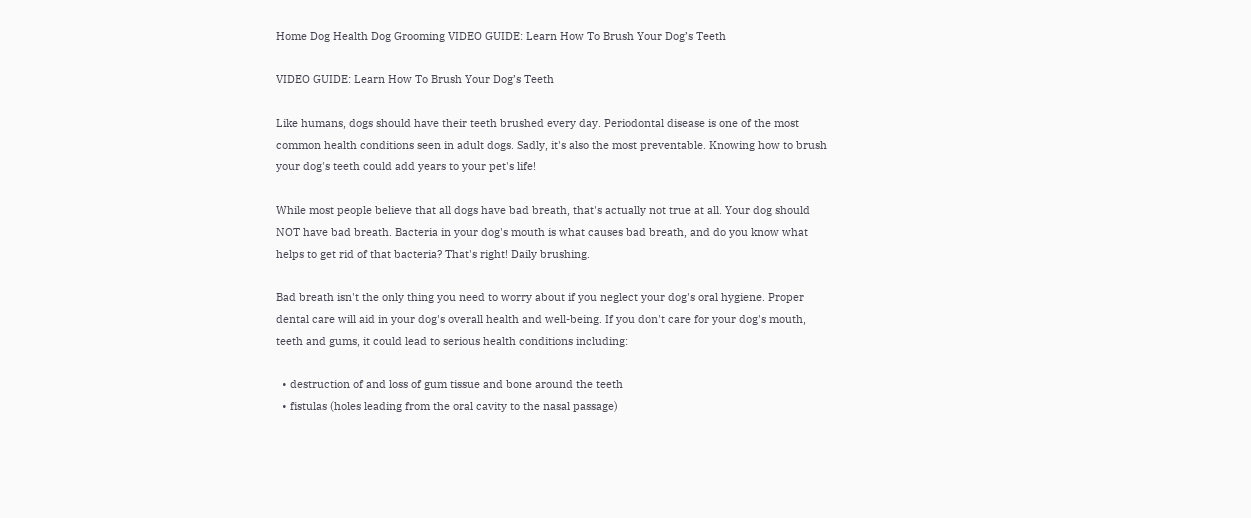Home Dog Health Dog Grooming VIDEO GUIDE: Learn How To Brush Your Dog’s Teeth

VIDEO GUIDE: Learn How To Brush Your Dog’s Teeth

Like humans, dogs should have their teeth brushed every day. Periodontal disease is one of the most common health conditions seen in adult dogs. Sadly, it's also the most preventable. Knowing how to brush your dog's teeth could add years to your pet's life!

While most people believe that all dogs have bad breath, that's actually not true at all. Your dog should NOT have bad breath. Bacteria in your dog's mouth is what causes bad breath, and do you know what helps to get rid of that bacteria? That's right! Daily brushing.

Bad breath isn't the only thing you need to worry about if you neglect your dog's oral hygiene. Proper dental care will aid in your dog's overall health and well-being. If you don't care for your dog's mouth, teeth and gums, it could lead to serious health conditions including:

  • destruction of and loss of gum tissue and bone around the teeth
  • fistulas (holes leading from the oral cavity to the nasal passage)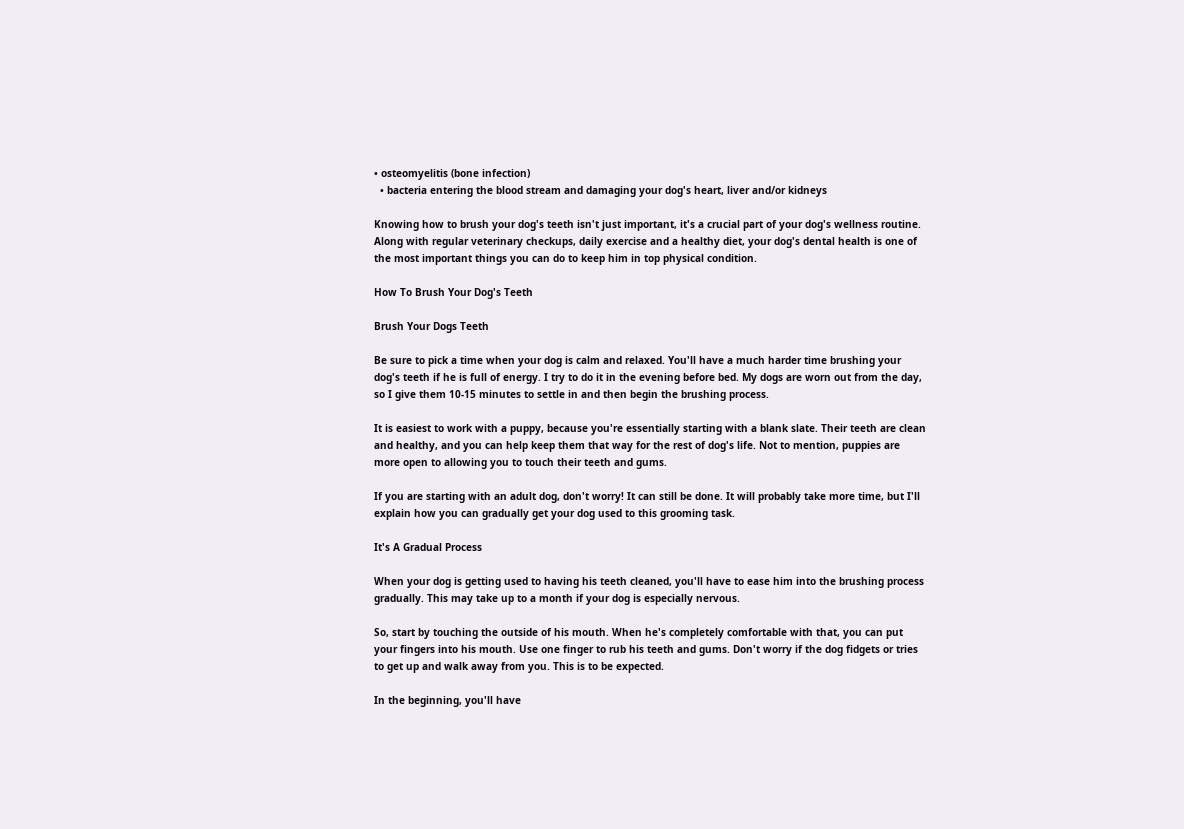• osteomyelitis (bone infection)
  • bacteria entering the blood stream and damaging your dog's heart, liver and/or kidneys

Knowing how to brush your dog's teeth isn't just important, it's a crucial part of your dog's wellness routine. Along with regular veterinary checkups, daily exercise and a healthy diet, your dog's dental health is one of the most important things you can do to keep him in top physical condition.

How To Brush Your Dog's Teeth

Brush Your Dogs Teeth

Be sure to pick a time when your dog is calm and relaxed. You'll have a much harder time brushing your dog's teeth if he is full of energy. I try to do it in the evening before bed. My dogs are worn out from the day, so I give them 10-15 minutes to settle in and then begin the brushing process.

It is easiest to work with a puppy, because you're essentially starting with a blank slate. Their teeth are clean and healthy, and you can help keep them that way for the rest of dog's life. Not to mention, puppies are more open to allowing you to touch their teeth and gums.

If you are starting with an adult dog, don't worry! It can still be done. It will probably take more time, but I'll explain how you can gradually get your dog used to this grooming task.

It's A Gradual Process

When your dog is getting used to having his teeth cleaned, you'll have to ease him into the brushing process gradually. This may take up to a month if your dog is especially nervous.

So, start by touching the outside of his mouth. When he's completely comfortable with that, you can put your fingers into his mouth. Use one finger to rub his teeth and gums. Don't worry if the dog fidgets or tries to get up and walk away from you. This is to be expected.

In the beginning, you'll have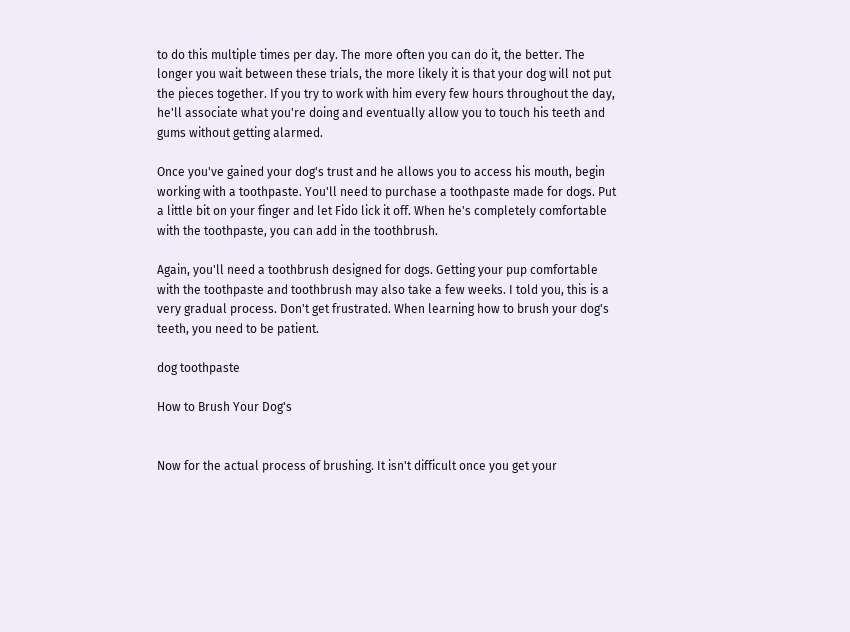to do this multiple times per day. The more often you can do it, the better. The longer you wait between these trials, the more likely it is that your dog will not put the pieces together. If you try to work with him every few hours throughout the day, he'll associate what you're doing and eventually allow you to touch his teeth and gums without getting alarmed.

Once you've gained your dog's trust and he allows you to access his mouth, begin working with a toothpaste. You'll need to purchase a toothpaste made for dogs. Put a little bit on your finger and let Fido lick it off. When he's completely comfortable with the toothpaste, you can add in the toothbrush.

Again, you'll need a toothbrush designed for dogs. Getting your pup comfortable with the toothpaste and toothbrush may also take a few weeks. I told you, this is a very gradual process. Don't get frustrated. When learning how to brush your dog's teeth, you need to be patient.

dog toothpaste

How to Brush Your Dog's


Now for the actual process of brushing. It isn't difficult once you get your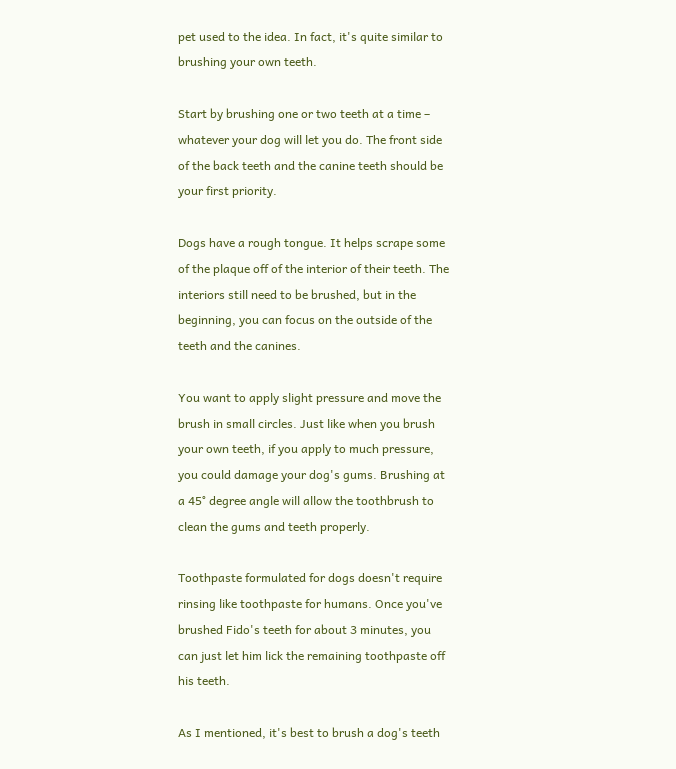pet used to the idea. In fact, it's quite similar to brushing your own teeth.

Start by brushing one or two teeth at a time – whatever your dog will let you do. The front side of the back teeth and the canine teeth should be your first priority.

Dogs have a rough tongue. It helps scrape some of the plaque off of the interior of their teeth. The interiors still need to be brushed, but in the beginning, you can focus on the outside of the teeth and the canines.

You want to apply slight pressure and move the brush in small circles. Just like when you brush your own teeth, if you apply to much pressure, you could damage your dog's gums. Brushing at a 45° degree angle will allow the toothbrush to clean the gums and teeth properly.

Toothpaste formulated for dogs doesn't require rinsing like toothpaste for humans. Once you've brushed Fido's teeth for about 3 minutes, you can just let him lick the remaining toothpaste off his teeth.

As I mentioned, it's best to brush a dog's teeth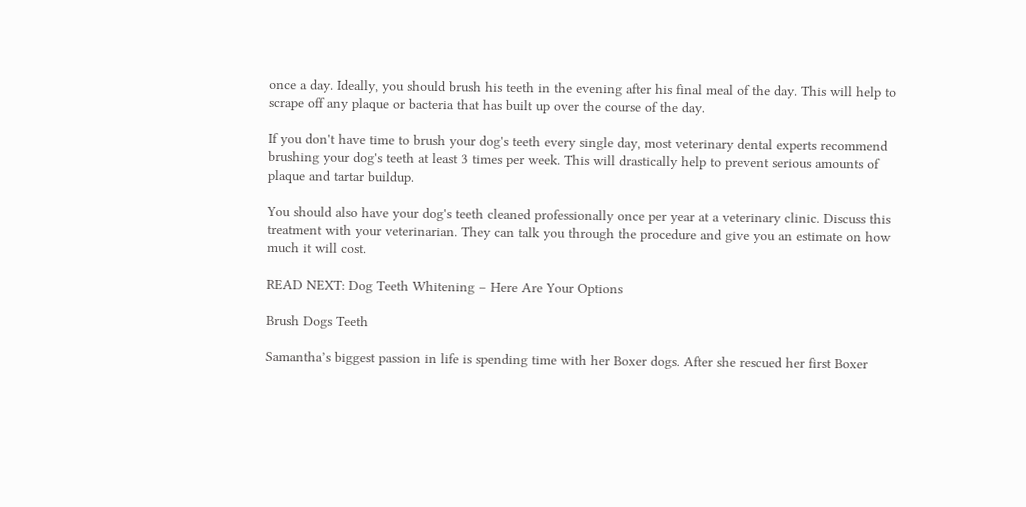once a day. Ideally, you should brush his teeth in the evening after his final meal of the day. This will help to scrape off any plaque or bacteria that has built up over the course of the day.

If you don't have time to brush your dog's teeth every single day, most veterinary dental experts recommend brushing your dog's teeth at least 3 times per week. This will drastically help to prevent serious amounts of plaque and tartar buildup.

You should also have your dog's teeth cleaned professionally once per year at a veterinary clinic. Discuss this treatment with your veterinarian. They can talk you through the procedure and give you an estimate on how much it will cost.

READ NEXT: Dog Teeth Whitening – Here Are Your Options

Brush Dogs Teeth

Samantha’s biggest passion in life is spending time with her Boxer dogs. After she rescued her first Boxer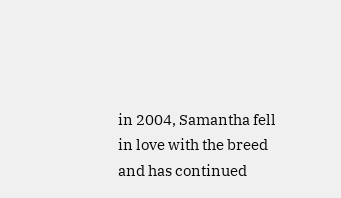in 2004, Samantha fell in love with the breed and has continued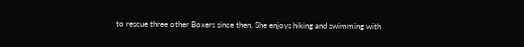to rescue three other Boxers since then. She enjoys hiking and swimming with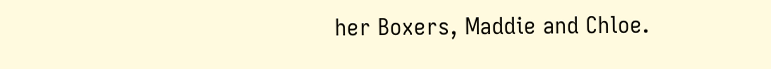her Boxers, Maddie and Chloe.